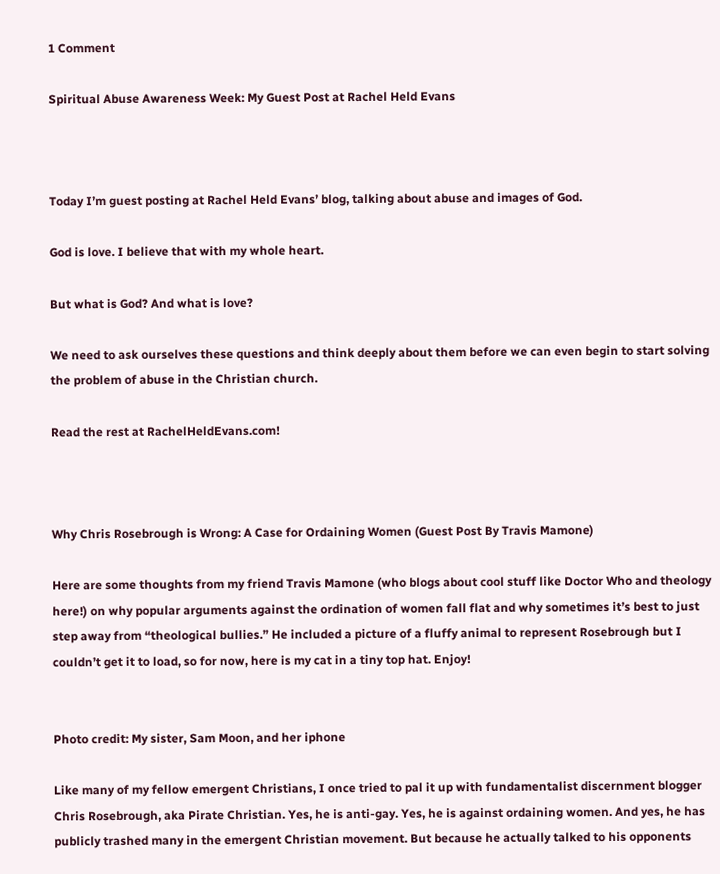1 Comment

Spiritual Abuse Awareness Week: My Guest Post at Rachel Held Evans



Today I’m guest posting at Rachel Held Evans’ blog, talking about abuse and images of God.

God is love. I believe that with my whole heart.

But what is God? And what is love?

We need to ask ourselves these questions and think deeply about them before we can even begin to start solving the problem of abuse in the Christian church.

Read the rest at RachelHeldEvans.com!



Why Chris Rosebrough is Wrong: A Case for Ordaining Women (Guest Post By Travis Mamone)

Here are some thoughts from my friend Travis Mamone (who blogs about cool stuff like Doctor Who and theology here!) on why popular arguments against the ordination of women fall flat and why sometimes it’s best to just step away from “theological bullies.” He included a picture of a fluffy animal to represent Rosebrough but I couldn’t get it to load, so for now, here is my cat in a tiny top hat. Enjoy!


Photo credit: My sister, Sam Moon, and her iphone

Like many of my fellow emergent Christians, I once tried to pal it up with fundamentalist discernment blogger Chris Rosebrough, aka Pirate Christian. Yes, he is anti-gay. Yes, he is against ordaining women. And yes, he has publicly trashed many in the emergent Christian movement. But because he actually talked to his opponents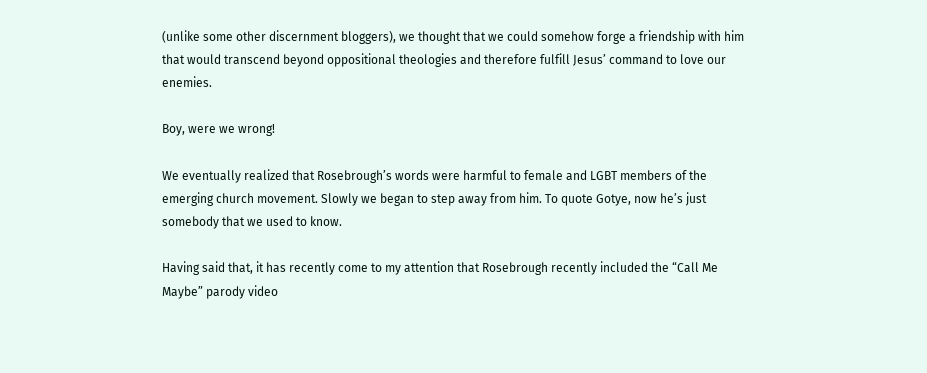(unlike some other discernment bloggers), we thought that we could somehow forge a friendship with him that would transcend beyond oppositional theologies and therefore fulfill Jesus’ command to love our enemies.

Boy, were we wrong!

We eventually realized that Rosebrough’s words were harmful to female and LGBT members of the emerging church movement. Slowly we began to step away from him. To quote Gotye, now he’s just somebody that we used to know.

Having said that, it has recently come to my attention that Rosebrough recently included the “Call Me Maybe” parody video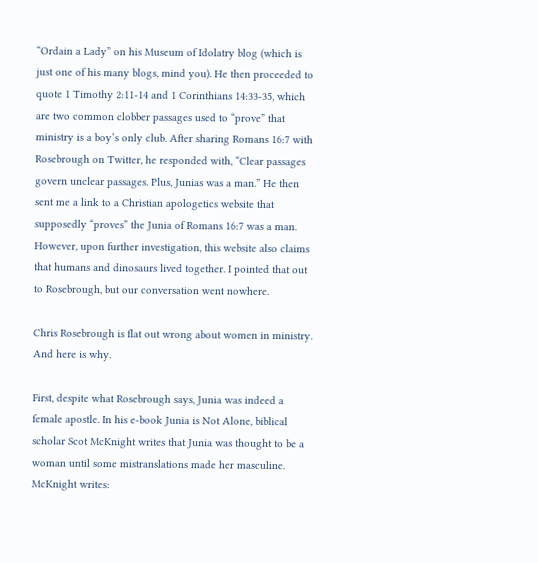“Ordain a Lady” on his Museum of Idolatry blog (which is just one of his many blogs, mind you). He then proceeded to quote 1 Timothy 2:11-14 and 1 Corinthians 14:33-35, which are two common clobber passages used to “prove” that ministry is a boy’s only club. After sharing Romans 16:7 with Rosebrough on Twitter, he responded with, “Clear passages govern unclear passages. Plus, Junias was a man.” He then sent me a link to a Christian apologetics website that supposedly “proves” the Junia of Romans 16:7 was a man. However, upon further investigation, this website also claims that humans and dinosaurs lived together. I pointed that out to Rosebrough, but our conversation went nowhere.

Chris Rosebrough is flat out wrong about women in ministry. And here is why.

First, despite what Rosebrough says, Junia was indeed a female apostle. In his e-book Junia is Not Alone, biblical scholar Scot McKnight writes that Junia was thought to be a woman until some mistranslations made her masculine. McKnight writes: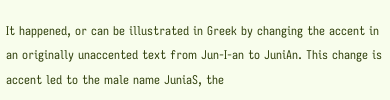It happened, or can be illustrated in Greek by changing the accent in an originally unaccented text from Jun-I-an to JuniAn. This change is accent led to the male name JuniaS, the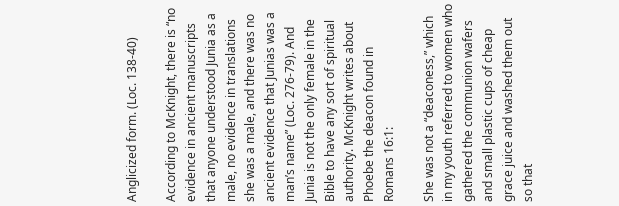Anglicized form. (Loc. 138-40)

According to McKnight, there is “no evidence in ancient manuscripts that anyone understood Junia as a male, no evidence in translations she was a male, and there was no ancient evidence that Junias was a man’s name” (Loc. 276-79). And Junia is not the only female in the Bible to have any sort of spiritual authority. McKnight writes about Phoebe the deacon found in Romans 16:1:

She was not a “deaconess,” which in my youth referred to women who gathered the communion wafers and small plastic cups of cheap grace juice and washed them out so that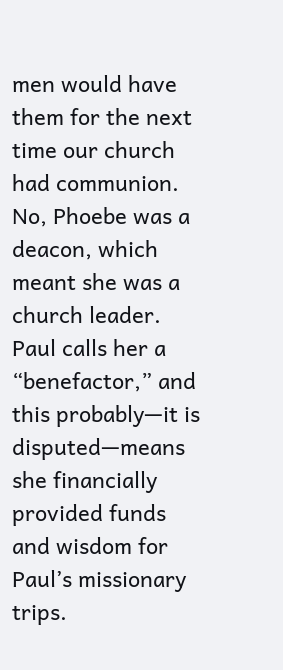men would have them for the next time our church had communion. No, Phoebe was a deacon, which meant she was a church leader. Paul calls her a “benefactor,” and this probably—it is disputed—means she financially provided funds and wisdom for Paul’s missionary trips.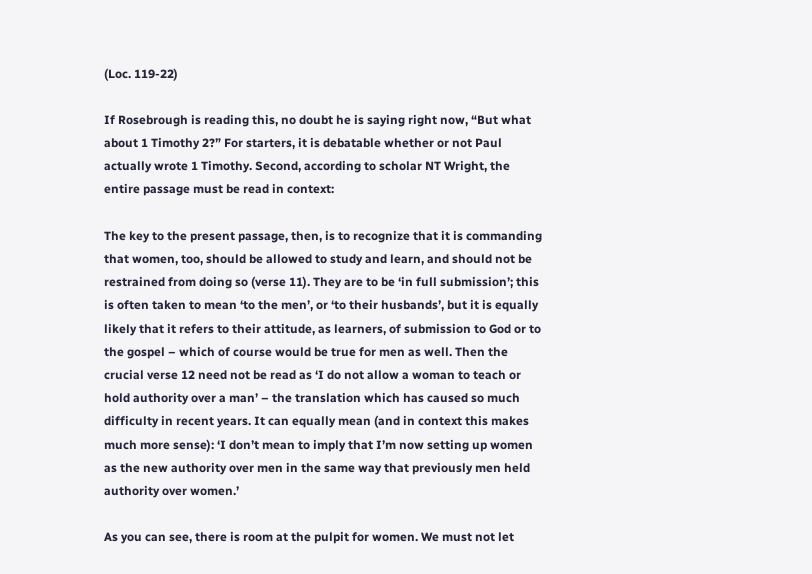(Loc. 119-22)

If Rosebrough is reading this, no doubt he is saying right now, “But what about 1 Timothy 2?” For starters, it is debatable whether or not Paul actually wrote 1 Timothy. Second, according to scholar NT Wright, the entire passage must be read in context:

The key to the present passage, then, is to recognize that it is commanding that women, too, should be allowed to study and learn, and should not be restrained from doing so (verse 11). They are to be ‘in full submission’; this is often taken to mean ‘to the men’, or ‘to their husbands’, but it is equally likely that it refers to their attitude, as learners, of submission to God or to the gospel – which of course would be true for men as well. Then the crucial verse 12 need not be read as ‘I do not allow a woman to teach or hold authority over a man’ – the translation which has caused so much difficulty in recent years. It can equally mean (and in context this makes much more sense): ‘I don’t mean to imply that I’m now setting up women as the new authority over men in the same way that previously men held authority over women.’

As you can see, there is room at the pulpit for women. We must not let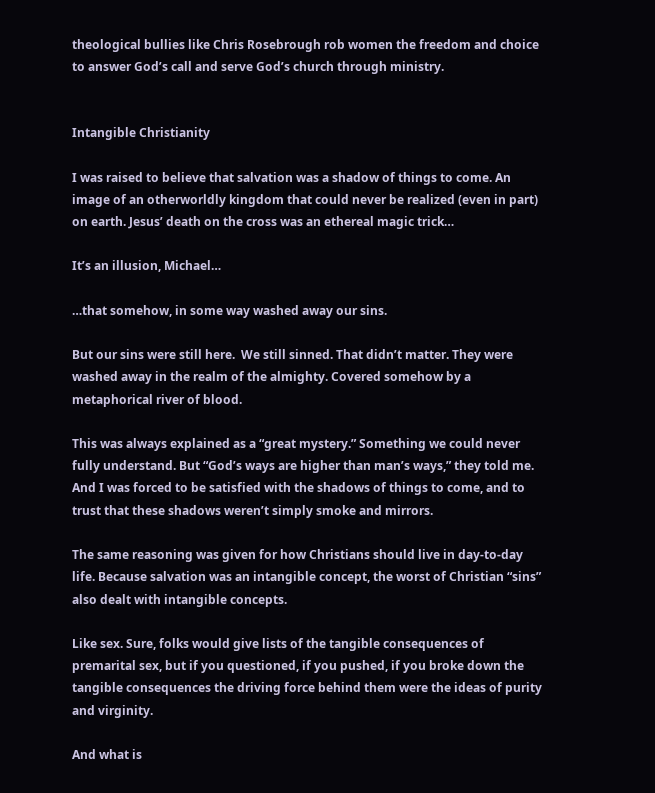theological bullies like Chris Rosebrough rob women the freedom and choice to answer God’s call and serve God’s church through ministry.


Intangible Christianity

I was raised to believe that salvation was a shadow of things to come. An image of an otherworldly kingdom that could never be realized (even in part) on earth. Jesus’ death on the cross was an ethereal magic trick…

It’s an illusion, Michael…

…that somehow, in some way washed away our sins.

But our sins were still here.  We still sinned. That didn’t matter. They were washed away in the realm of the almighty. Covered somehow by a metaphorical river of blood.

This was always explained as a “great mystery.” Something we could never fully understand. But “God’s ways are higher than man’s ways,” they told me. And I was forced to be satisfied with the shadows of things to come, and to trust that these shadows weren’t simply smoke and mirrors.

The same reasoning was given for how Christians should live in day-to-day life. Because salvation was an intangible concept, the worst of Christian “sins” also dealt with intangible concepts.

Like sex. Sure, folks would give lists of the tangible consequences of premarital sex, but if you questioned, if you pushed, if you broke down the tangible consequences the driving force behind them were the ideas of purity and virginity.

And what is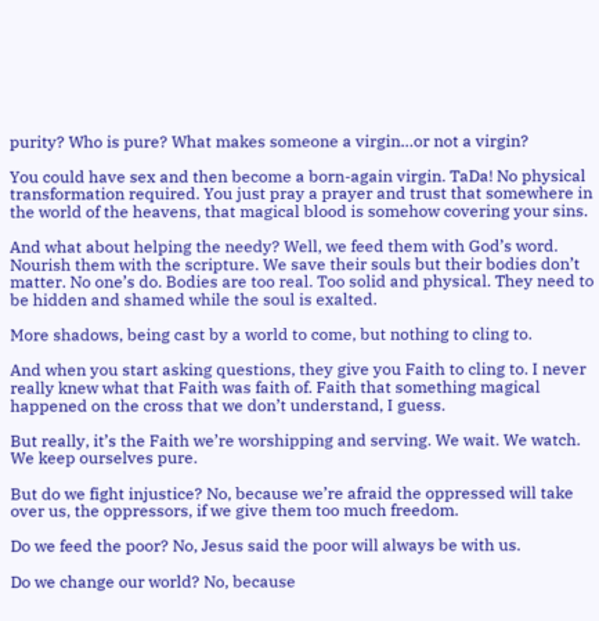purity? Who is pure? What makes someone a virgin…or not a virgin?

You could have sex and then become a born-again virgin. TaDa! No physical transformation required. You just pray a prayer and trust that somewhere in the world of the heavens, that magical blood is somehow covering your sins.

And what about helping the needy? Well, we feed them with God’s word. Nourish them with the scripture. We save their souls but their bodies don’t matter. No one’s do. Bodies are too real. Too solid and physical. They need to be hidden and shamed while the soul is exalted.

More shadows, being cast by a world to come, but nothing to cling to.

And when you start asking questions, they give you Faith to cling to. I never really knew what that Faith was faith of. Faith that something magical happened on the cross that we don’t understand, I guess.

But really, it’s the Faith we’re worshipping and serving. We wait. We watch. We keep ourselves pure.

But do we fight injustice? No, because we’re afraid the oppressed will take over us, the oppressors, if we give them too much freedom.

Do we feed the poor? No, Jesus said the poor will always be with us.

Do we change our world? No, because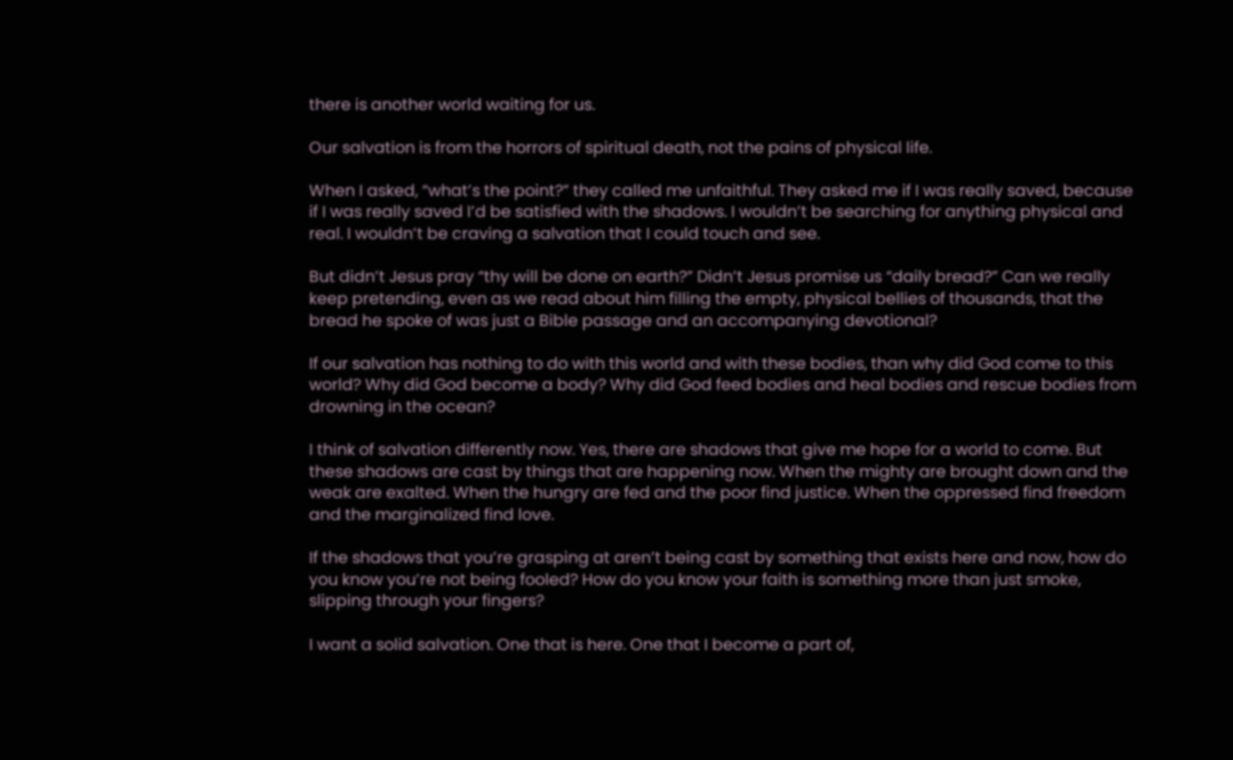there is another world waiting for us.

Our salvation is from the horrors of spiritual death, not the pains of physical life.

When I asked, “what’s the point?” they called me unfaithful. They asked me if I was really saved, because if I was really saved I’d be satisfied with the shadows. I wouldn’t be searching for anything physical and real. I wouldn’t be craving a salvation that I could touch and see.

But didn’t Jesus pray “thy will be done on earth?” Didn’t Jesus promise us “daily bread?” Can we really keep pretending, even as we read about him filling the empty, physical bellies of thousands, that the bread he spoke of was just a Bible passage and an accompanying devotional?

If our salvation has nothing to do with this world and with these bodies, than why did God come to this world? Why did God become a body? Why did God feed bodies and heal bodies and rescue bodies from drowning in the ocean?

I think of salvation differently now. Yes, there are shadows that give me hope for a world to come. But these shadows are cast by things that are happening now. When the mighty are brought down and the weak are exalted. When the hungry are fed and the poor find justice. When the oppressed find freedom and the marginalized find love.

If the shadows that you’re grasping at aren’t being cast by something that exists here and now, how do you know you’re not being fooled? How do you know your faith is something more than just smoke, slipping through your fingers?

I want a solid salvation. One that is here. One that I become a part of,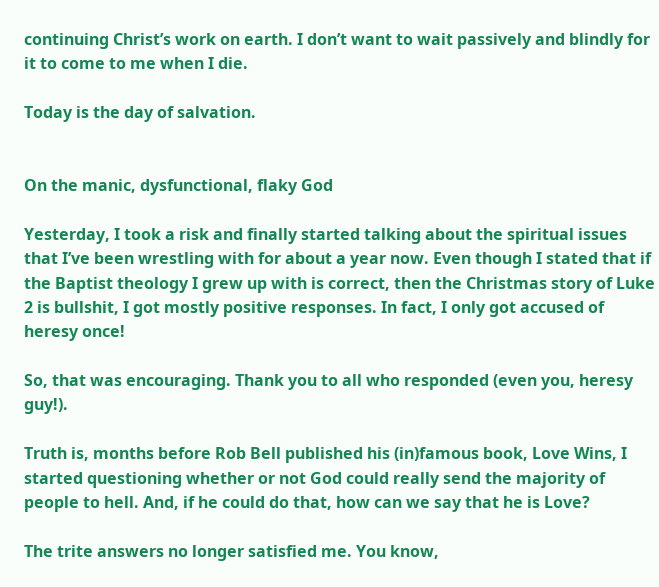continuing Christ’s work on earth. I don’t want to wait passively and blindly for it to come to me when I die.

Today is the day of salvation.


On the manic, dysfunctional, flaky God

Yesterday, I took a risk and finally started talking about the spiritual issues that I’ve been wrestling with for about a year now. Even though I stated that if the Baptist theology I grew up with is correct, then the Christmas story of Luke 2 is bullshit, I got mostly positive responses. In fact, I only got accused of heresy once!

So, that was encouraging. Thank you to all who responded (even you, heresy guy!).

Truth is, months before Rob Bell published his (in)famous book, Love Wins, I started questioning whether or not God could really send the majority of people to hell. And, if he could do that, how can we say that he is Love?

The trite answers no longer satisfied me. You know,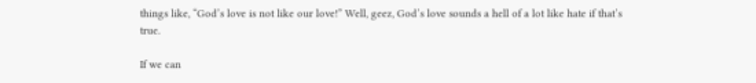things like, “God’s love is not like our love!” Well, geez, God’s love sounds a hell of a lot like hate if that’s true.

If we can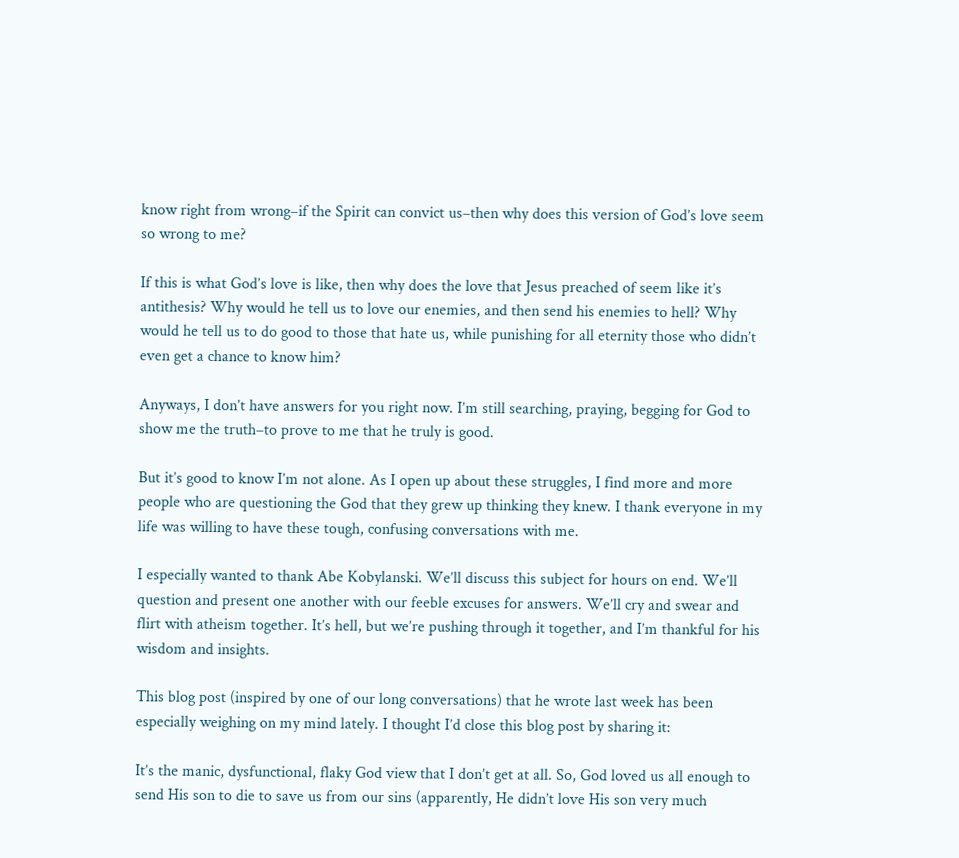know right from wrong–if the Spirit can convict us–then why does this version of God’s love seem so wrong to me?

If this is what God’s love is like, then why does the love that Jesus preached of seem like it’s antithesis? Why would he tell us to love our enemies, and then send his enemies to hell? Why would he tell us to do good to those that hate us, while punishing for all eternity those who didn’t even get a chance to know him?

Anyways, I don’t have answers for you right now. I’m still searching, praying, begging for God to show me the truth–to prove to me that he truly is good.

But it’s good to know I’m not alone. As I open up about these struggles, I find more and more people who are questioning the God that they grew up thinking they knew. I thank everyone in my life was willing to have these tough, confusing conversations with me.

I especially wanted to thank Abe Kobylanski. We’ll discuss this subject for hours on end. We’ll question and present one another with our feeble excuses for answers. We’ll cry and swear and flirt with atheism together. It’s hell, but we’re pushing through it together, and I’m thankful for his wisdom and insights.

This blog post (inspired by one of our long conversations) that he wrote last week has been especially weighing on my mind lately. I thought I’d close this blog post by sharing it:

It’s the manic, dysfunctional, flaky God view that I don’t get at all. So, God loved us all enough to send His son to die to save us from our sins (apparently, He didn’t love His son very much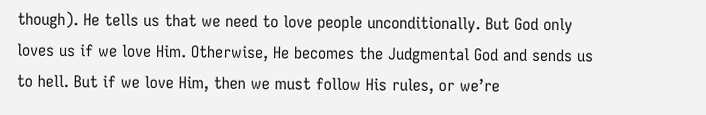though). He tells us that we need to love people unconditionally. But God only loves us if we love Him. Otherwise, He becomes the Judgmental God and sends us to hell. But if we love Him, then we must follow His rules, or we’re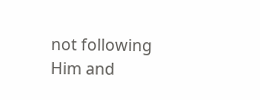not following Him and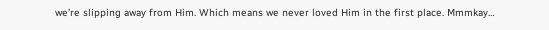we’re slipping away from Him. Which means we never loved Him in the first place. Mmmkay…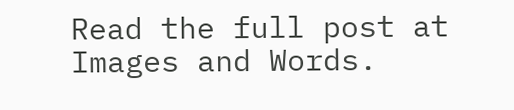Read the full post at Images and Words.